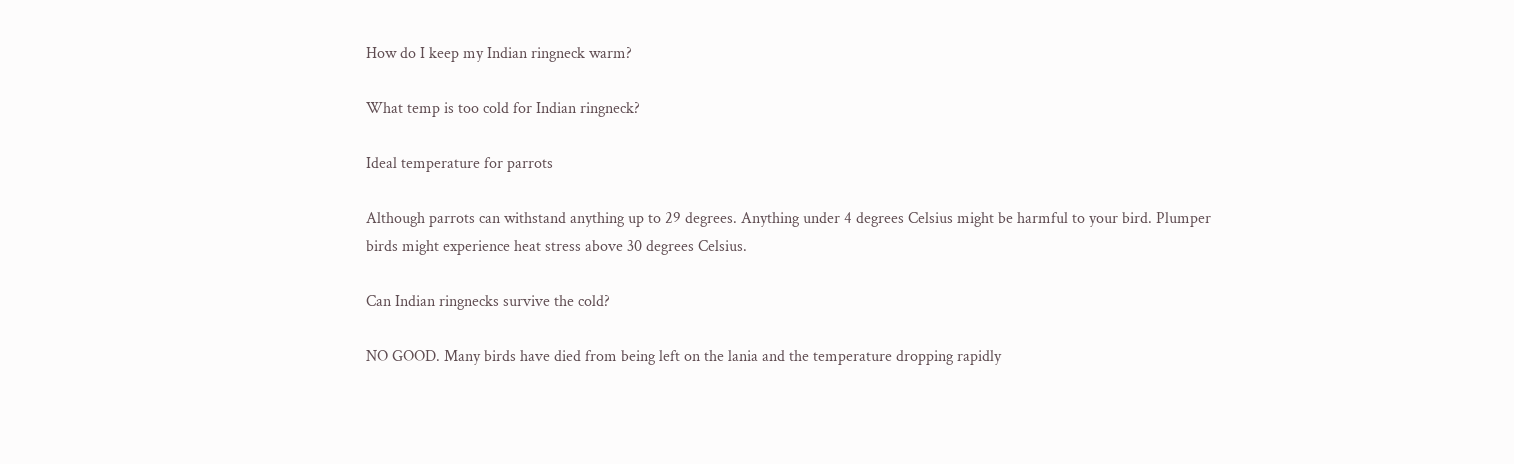How do I keep my Indian ringneck warm?

What temp is too cold for Indian ringneck?

Ideal temperature for parrots

Although parrots can withstand anything up to 29 degrees. Anything under 4 degrees Celsius might be harmful to your bird. Plumper birds might experience heat stress above 30 degrees Celsius.

Can Indian ringnecks survive the cold?

NO GOOD. Many birds have died from being left on the lania and the temperature dropping rapidly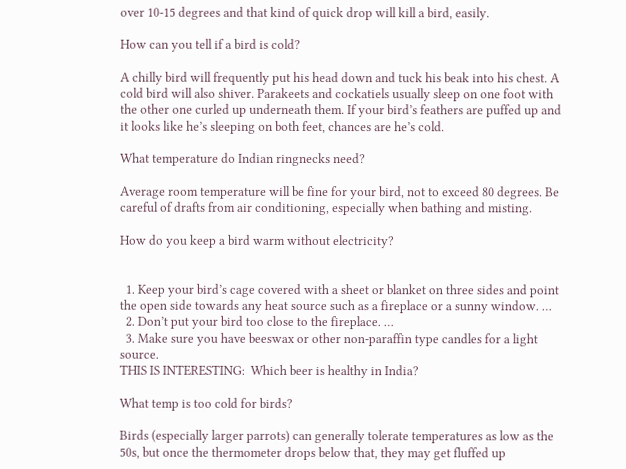over 10-15 degrees and that kind of quick drop will kill a bird, easily.

How can you tell if a bird is cold?

A chilly bird will frequently put his head down and tuck his beak into his chest. A cold bird will also shiver. Parakeets and cockatiels usually sleep on one foot with the other one curled up underneath them. If your bird’s feathers are puffed up and it looks like he’s sleeping on both feet, chances are he’s cold.

What temperature do Indian ringnecks need?

Average room temperature will be fine for your bird, not to exceed 80 degrees. Be careful of drafts from air conditioning, especially when bathing and misting.

How do you keep a bird warm without electricity?


  1. Keep your bird’s cage covered with a sheet or blanket on three sides and point the open side towards any heat source such as a fireplace or a sunny window. …
  2. Don’t put your bird too close to the fireplace. …
  3. Make sure you have beeswax or other non-paraffin type candles for a light source.
THIS IS INTERESTING:  Which beer is healthy in India?

What temp is too cold for birds?

Birds (especially larger parrots) can generally tolerate temperatures as low as the 50s, but once the thermometer drops below that, they may get fluffed up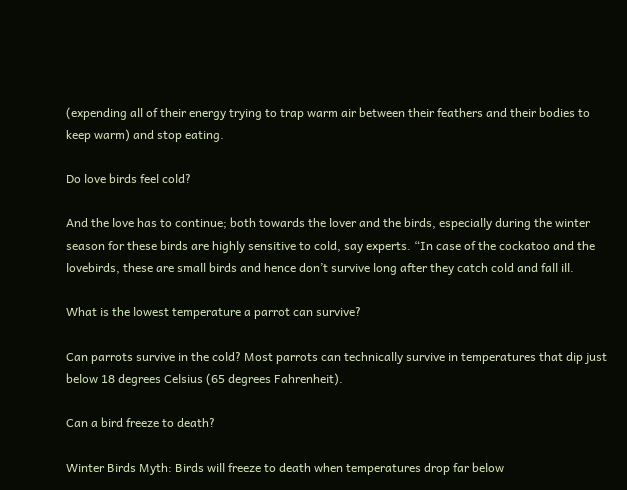(expending all of their energy trying to trap warm air between their feathers and their bodies to keep warm) and stop eating.

Do love birds feel cold?

And the love has to continue; both towards the lover and the birds, especially during the winter season for these birds are highly sensitive to cold, say experts. “In case of the cockatoo and the lovebirds, these are small birds and hence don’t survive long after they catch cold and fall ill.

What is the lowest temperature a parrot can survive?

Can parrots survive in the cold? Most parrots can technically survive in temperatures that dip just below 18 degrees Celsius (65 degrees Fahrenheit).

Can a bird freeze to death?

Winter Birds Myth: Birds will freeze to death when temperatures drop far below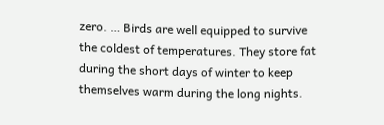zero. … Birds are well equipped to survive the coldest of temperatures. They store fat during the short days of winter to keep themselves warm during the long nights.